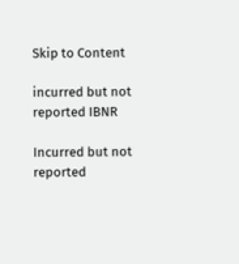Skip to Content

incurred but not reported IBNR

Incurred but not reported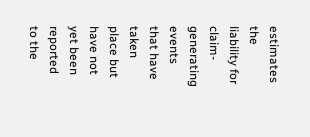estimates the liability for claim-generating events that have taken place but have not yet been reported to the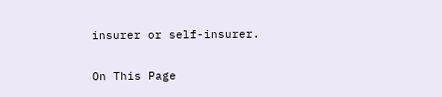insurer or self-insurer.

On This Page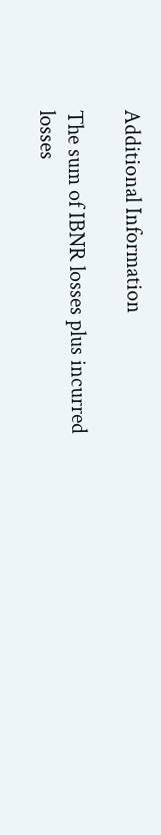Additional Information

The sum of IBNR losses plus incurred losses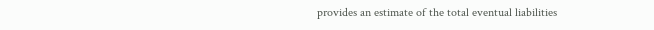provides an estimate of the total eventual liabilities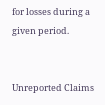for losses during a given period.


Unreported Claims